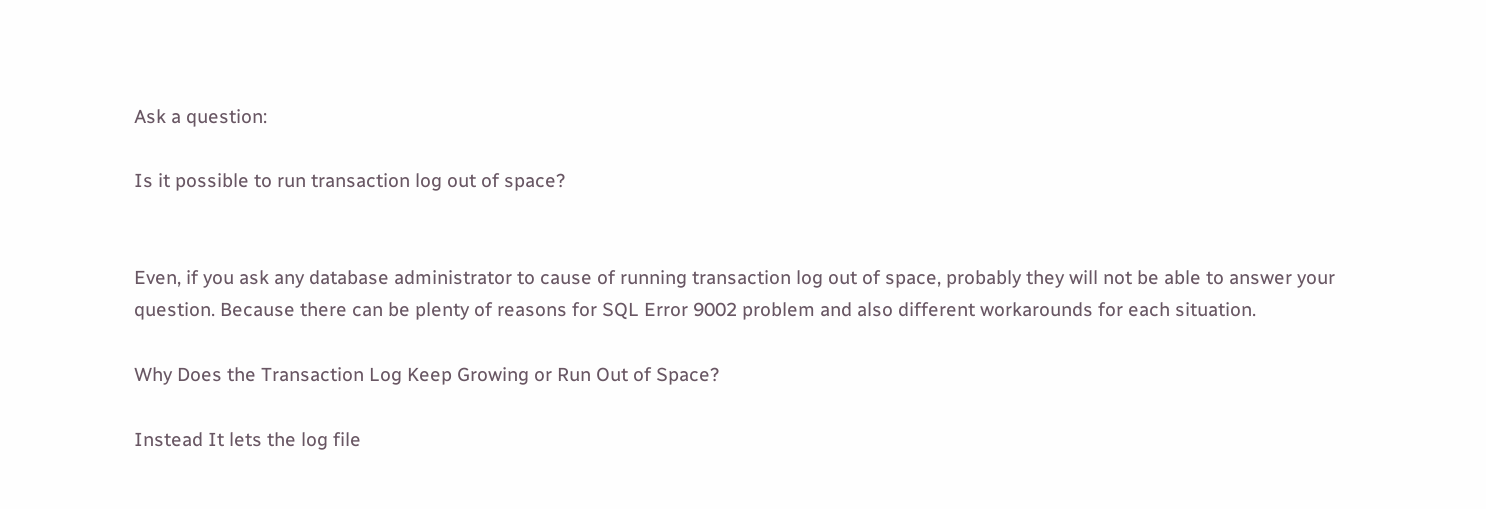Ask a question:

Is it possible to run transaction log out of space?


Even, if you ask any database administrator to cause of running transaction log out of space, probably they will not be able to answer your question. Because there can be plenty of reasons for SQL Error 9002 problem and also different workarounds for each situation.

Why Does the Transaction Log Keep Growing or Run Out of Space?

Instead It lets the log file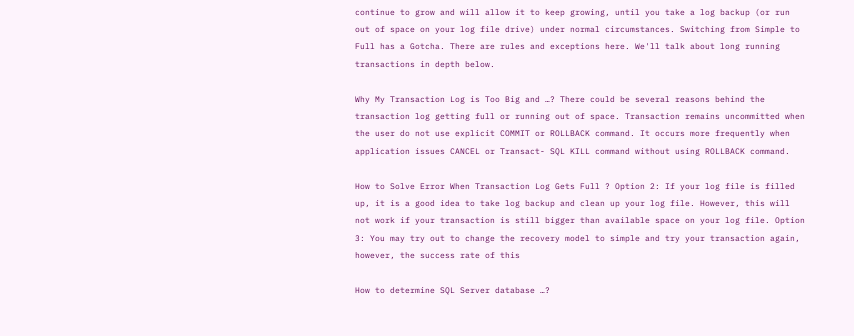continue to grow and will allow it to keep growing, until you take a log backup (or run out of space on your log file drive) under normal circumstances. Switching from Simple to Full has a Gotcha. There are rules and exceptions here. We'll talk about long running transactions in depth below.

Why My Transaction Log is Too Big and …? There could be several reasons behind the transaction log getting full or running out of space. Transaction remains uncommitted when the user do not use explicit COMMIT or ROLLBACK command. It occurs more frequently when application issues CANCEL or Transact- SQL KILL command without using ROLLBACK command.

How to Solve Error When Transaction Log Gets Full ? Option 2: If your log file is filled up, it is a good idea to take log backup and clean up your log file. However, this will not work if your transaction is still bigger than available space on your log file. Option 3: You may try out to change the recovery model to simple and try your transaction again, however, the success rate of this

How to determine SQL Server database …?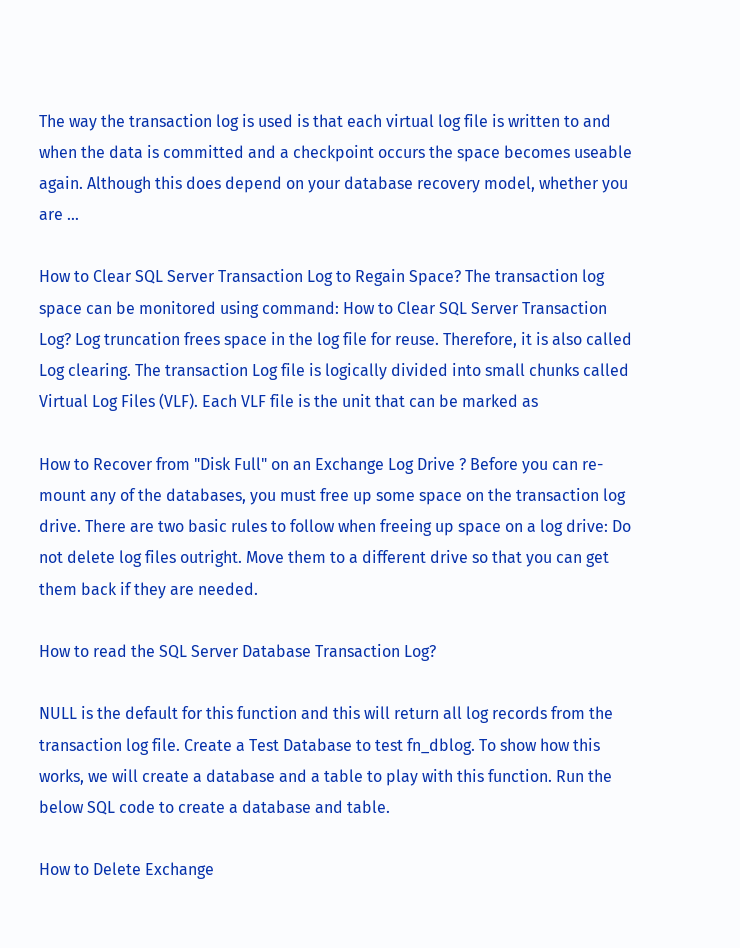The way the transaction log is used is that each virtual log file is written to and when the data is committed and a checkpoint occurs the space becomes useable again. Although this does depend on your database recovery model, whether you are …

How to Clear SQL Server Transaction Log to Regain Space? The transaction log space can be monitored using command: How to Clear SQL Server Transaction Log? Log truncation frees space in the log file for reuse. Therefore, it is also called Log clearing. The transaction Log file is logically divided into small chunks called Virtual Log Files (VLF). Each VLF file is the unit that can be marked as

How to Recover from "Disk Full" on an Exchange Log Drive ? Before you can re-mount any of the databases, you must free up some space on the transaction log drive. There are two basic rules to follow when freeing up space on a log drive: Do not delete log files outright. Move them to a different drive so that you can get them back if they are needed.

How to read the SQL Server Database Transaction Log?

NULL is the default for this function and this will return all log records from the transaction log file. Create a Test Database to test fn_dblog. To show how this works, we will create a database and a table to play with this function. Run the below SQL code to create a database and table.

How to Delete Exchange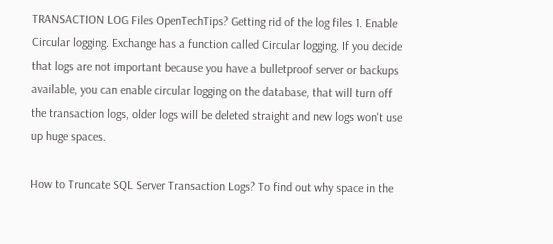TRANSACTION LOG Files OpenTechTips? Getting rid of the log files 1. Enable Circular logging. Exchange has a function called Circular logging. If you decide that logs are not important because you have a bulletproof server or backups available, you can enable circular logging on the database, that will turn off the transaction logs, older logs will be deleted straight and new logs won't use up huge spaces.

How to Truncate SQL Server Transaction Logs? To find out why space in the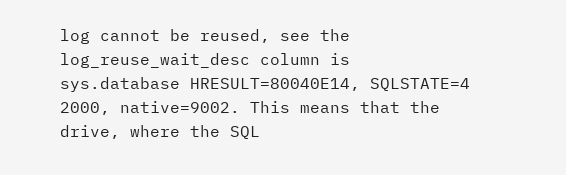log cannot be reused, see the log_reuse_wait_desc column is sys.database HRESULT=80040E14, SQLSTATE=4 2000, native=9002. This means that the drive, where the SQL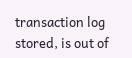transaction log stored, is out of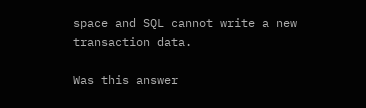space and SQL cannot write a new transaction data.

Was this answer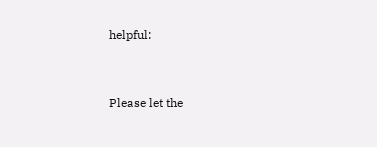helpful:


Please let the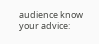audience know your advice: